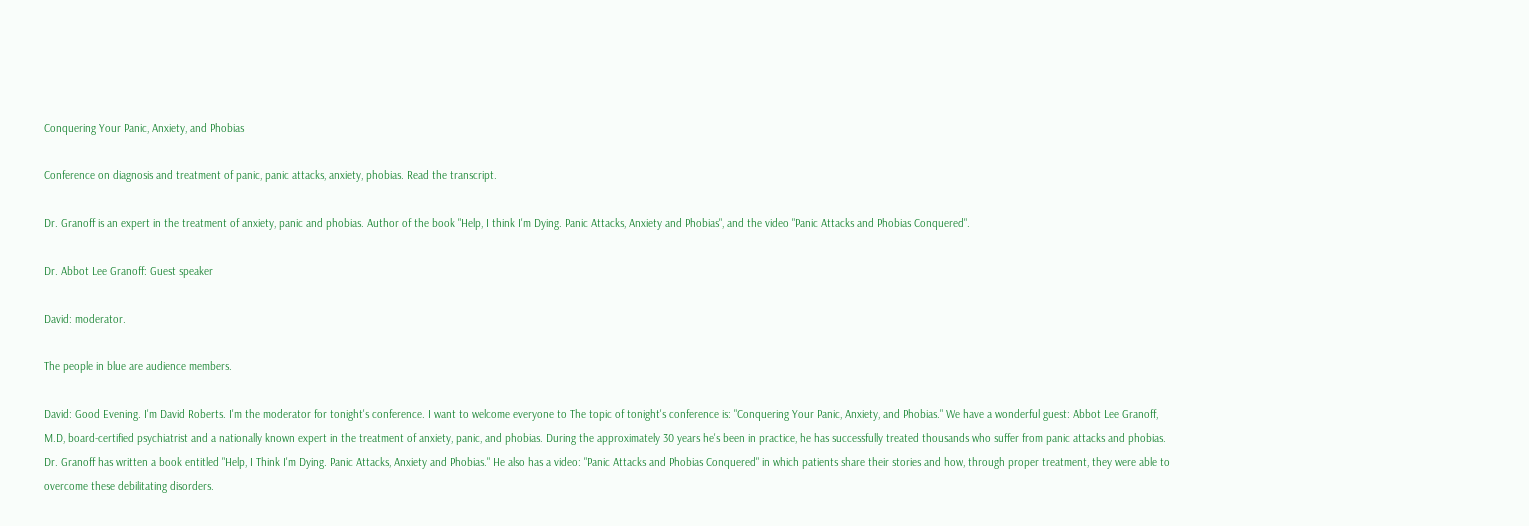Conquering Your Panic, Anxiety, and Phobias

Conference on diagnosis and treatment of panic, panic attacks, anxiety, phobias. Read the transcript.

Dr. Granoff is an expert in the treatment of anxiety, panic and phobias. Author of the book "Help, I think I'm Dying. Panic Attacks, Anxiety and Phobias", and the video "Panic Attacks and Phobias Conquered".

Dr. Abbot Lee Granoff: Guest speaker

David: moderator.

The people in blue are audience members.

David: Good Evening. I'm David Roberts. I'm the moderator for tonight's conference. I want to welcome everyone to The topic of tonight's conference is: "Conquering Your Panic, Anxiety, and Phobias." We have a wonderful guest: Abbot Lee Granoff, M.D, board-certified psychiatrist and a nationally known expert in the treatment of anxiety, panic, and phobias. During the approximately 30 years he's been in practice, he has successfully treated thousands who suffer from panic attacks and phobias. Dr. Granoff has written a book entitled "Help, I Think I'm Dying. Panic Attacks, Anxiety and Phobias." He also has a video: "Panic Attacks and Phobias Conquered" in which patients share their stories and how, through proper treatment, they were able to overcome these debilitating disorders.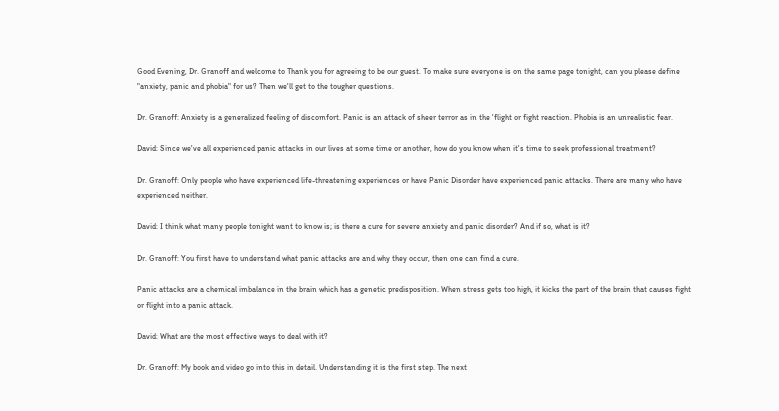Good Evening, Dr. Granoff and welcome to Thank you for agreeing to be our guest. To make sure everyone is on the same page tonight, can you please define "anxiety, panic and phobia" for us? Then we'll get to the tougher questions.

Dr. Granoff: Anxiety is a generalized feeling of discomfort. Panic is an attack of sheer terror as in the 'flight or fight reaction. Phobia is an unrealistic fear.

David: Since we've all experienced panic attacks in our lives at some time or another, how do you know when it's time to seek professional treatment?

Dr. Granoff: Only people who have experienced life-threatening experiences or have Panic Disorder have experienced panic attacks. There are many who have experienced neither.

David: I think what many people tonight want to know is; is there a cure for severe anxiety and panic disorder? And if so, what is it?

Dr. Granoff: You first have to understand what panic attacks are and why they occur, then one can find a cure.

Panic attacks are a chemical imbalance in the brain which has a genetic predisposition. When stress gets too high, it kicks the part of the brain that causes fight or flight into a panic attack.

David: What are the most effective ways to deal with it?

Dr. Granoff: My book and video go into this in detail. Understanding it is the first step. The next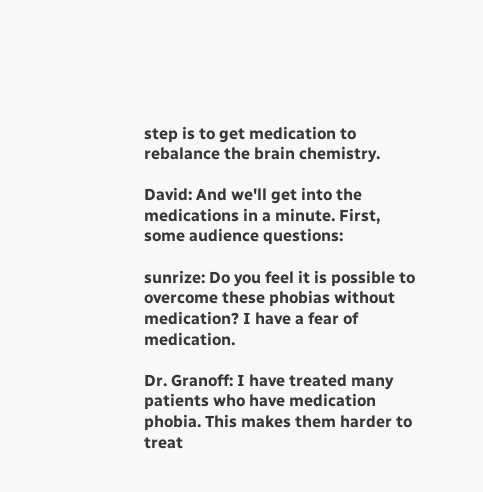step is to get medication to rebalance the brain chemistry.

David: And we'll get into the medications in a minute. First, some audience questions:

sunrize: Do you feel it is possible to overcome these phobias without medication? I have a fear of medication.

Dr. Granoff: I have treated many patients who have medication phobia. This makes them harder to treat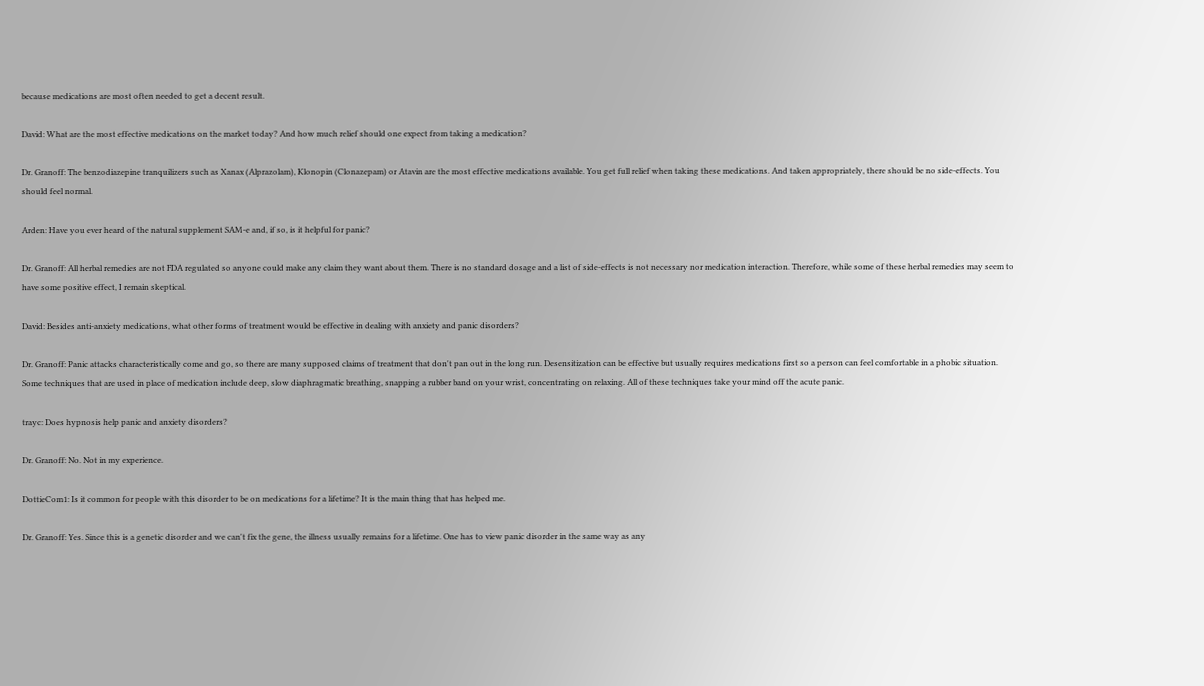because medications are most often needed to get a decent result.

David: What are the most effective medications on the market today? And how much relief should one expect from taking a medication?

Dr. Granoff: The benzodiazepine tranquilizers such as Xanax (Alprazolam), Klonopin (Clonazepam) or Atavin are the most effective medications available. You get full relief when taking these medications. And taken appropriately, there should be no side-effects. You should feel normal.

Arden: Have you ever heard of the natural supplement SAM-e and, if so, is it helpful for panic?

Dr. Granoff: All herbal remedies are not FDA regulated so anyone could make any claim they want about them. There is no standard dosage and a list of side-effects is not necessary nor medication interaction. Therefore, while some of these herbal remedies may seem to have some positive effect, I remain skeptical.

David: Besides anti-anxiety medications, what other forms of treatment would be effective in dealing with anxiety and panic disorders?

Dr. Granoff: Panic attacks characteristically come and go, so there are many supposed claims of treatment that don't pan out in the long run. Desensitization can be effective but usually requires medications first so a person can feel comfortable in a phobic situation. Some techniques that are used in place of medication include deep, slow diaphragmatic breathing, snapping a rubber band on your wrist, concentrating on relaxing. All of these techniques take your mind off the acute panic.

trayc: Does hypnosis help panic and anxiety disorders?

Dr. Granoff: No. Not in my experience.

DottieCom1: Is it common for people with this disorder to be on medications for a lifetime? It is the main thing that has helped me.

Dr. Granoff: Yes. Since this is a genetic disorder and we can't fix the gene, the illness usually remains for a lifetime. One has to view panic disorder in the same way as any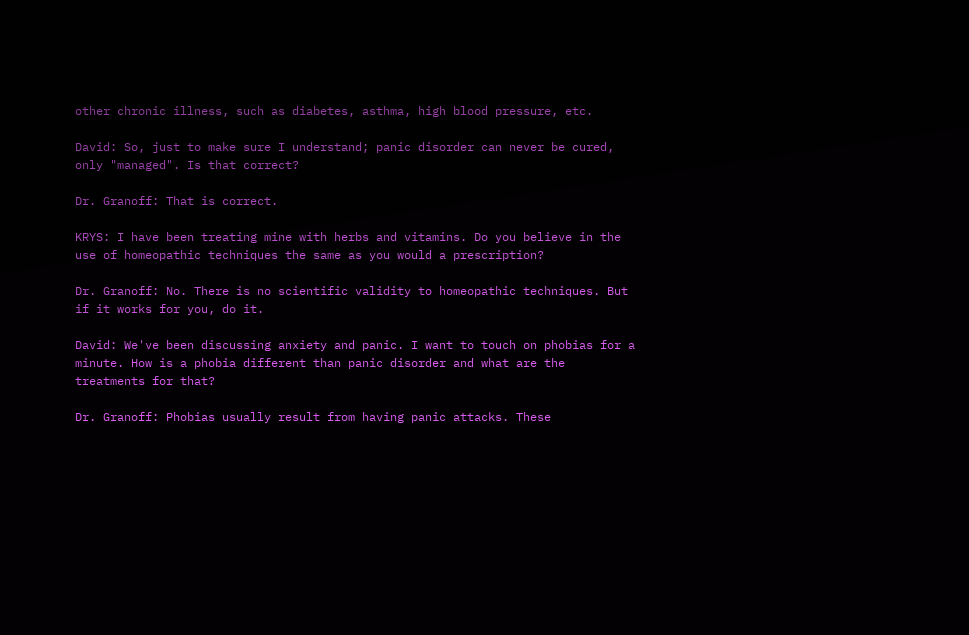other chronic illness, such as diabetes, asthma, high blood pressure, etc.

David: So, just to make sure I understand; panic disorder can never be cured, only "managed". Is that correct?

Dr. Granoff: That is correct.

KRYS: I have been treating mine with herbs and vitamins. Do you believe in the use of homeopathic techniques the same as you would a prescription?

Dr. Granoff: No. There is no scientific validity to homeopathic techniques. But if it works for you, do it.

David: We've been discussing anxiety and panic. I want to touch on phobias for a minute. How is a phobia different than panic disorder and what are the treatments for that?

Dr. Granoff: Phobias usually result from having panic attacks. These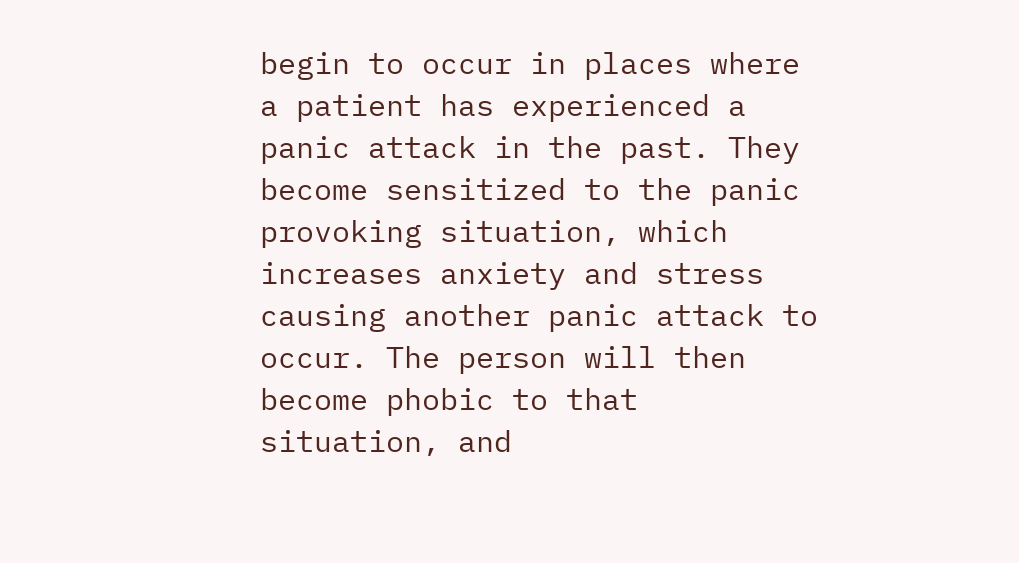begin to occur in places where a patient has experienced a panic attack in the past. They become sensitized to the panic provoking situation, which increases anxiety and stress causing another panic attack to occur. The person will then become phobic to that situation, and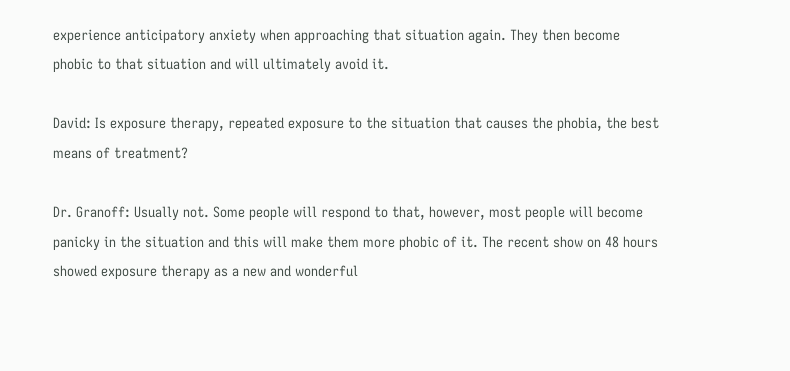experience anticipatory anxiety when approaching that situation again. They then become phobic to that situation and will ultimately avoid it.

David: Is exposure therapy, repeated exposure to the situation that causes the phobia, the best means of treatment?

Dr. Granoff: Usually not. Some people will respond to that, however, most people will become panicky in the situation and this will make them more phobic of it. The recent show on 48 hours showed exposure therapy as a new and wonderful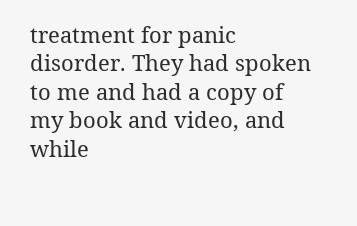treatment for panic disorder. They had spoken to me and had a copy of my book and video, and while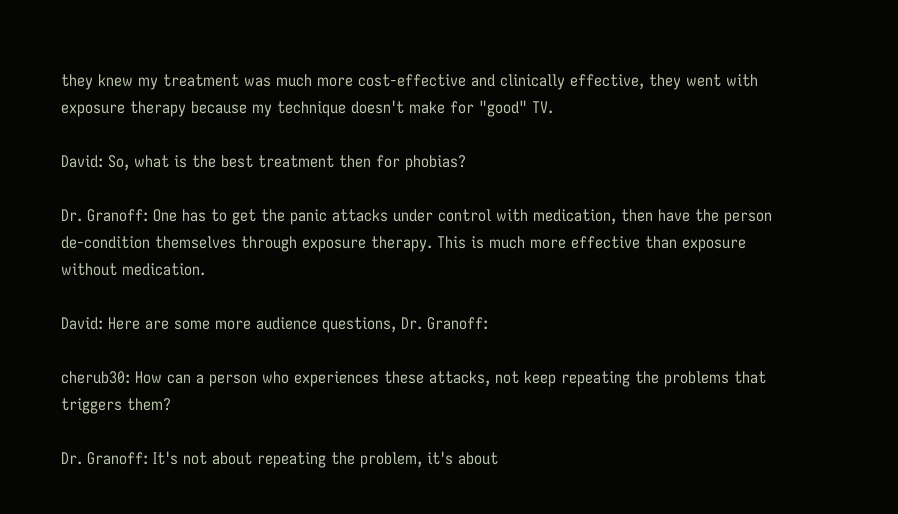they knew my treatment was much more cost-effective and clinically effective, they went with exposure therapy because my technique doesn't make for "good" TV.

David: So, what is the best treatment then for phobias?

Dr. Granoff: One has to get the panic attacks under control with medication, then have the person de-condition themselves through exposure therapy. This is much more effective than exposure without medication.

David: Here are some more audience questions, Dr. Granoff:

cherub30: How can a person who experiences these attacks, not keep repeating the problems that triggers them?

Dr. Granoff: It's not about repeating the problem, it's about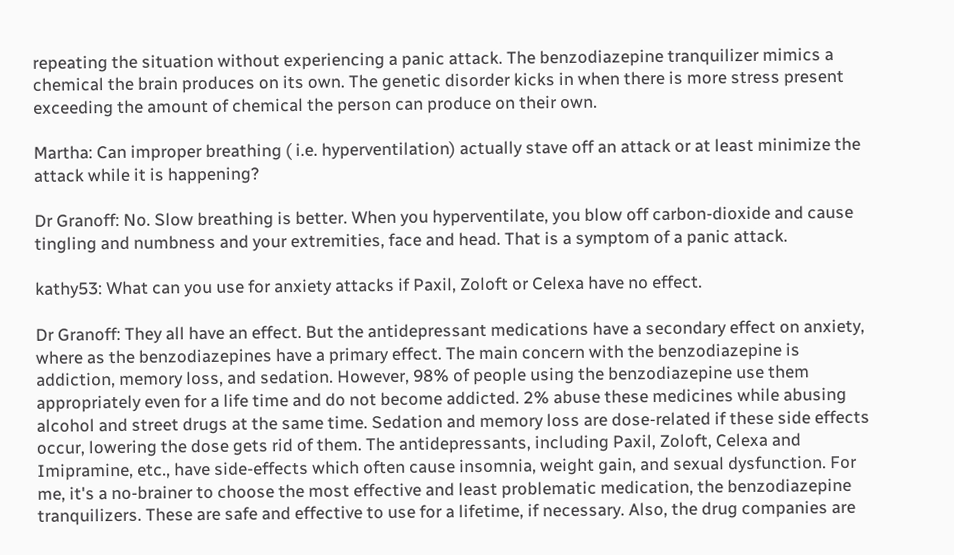repeating the situation without experiencing a panic attack. The benzodiazepine tranquilizer mimics a chemical the brain produces on its own. The genetic disorder kicks in when there is more stress present exceeding the amount of chemical the person can produce on their own.

Martha: Can improper breathing ( i.e. hyperventilation) actually stave off an attack or at least minimize the attack while it is happening?

Dr Granoff: No. Slow breathing is better. When you hyperventilate, you blow off carbon-dioxide and cause tingling and numbness and your extremities, face and head. That is a symptom of a panic attack.

kathy53: What can you use for anxiety attacks if Paxil, Zoloft or Celexa have no effect.

Dr Granoff: They all have an effect. But the antidepressant medications have a secondary effect on anxiety, where as the benzodiazepines have a primary effect. The main concern with the benzodiazepine is addiction, memory loss, and sedation. However, 98% of people using the benzodiazepine use them appropriately even for a life time and do not become addicted. 2% abuse these medicines while abusing alcohol and street drugs at the same time. Sedation and memory loss are dose-related if these side effects occur, lowering the dose gets rid of them. The antidepressants, including Paxil, Zoloft, Celexa and Imipramine, etc., have side-effects which often cause insomnia, weight gain, and sexual dysfunction. For me, it's a no-brainer to choose the most effective and least problematic medication, the benzodiazepine tranquilizers. These are safe and effective to use for a lifetime, if necessary. Also, the drug companies are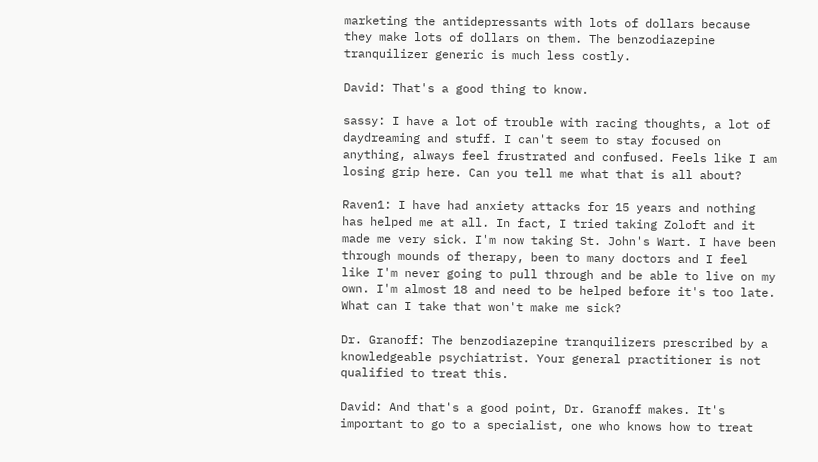marketing the antidepressants with lots of dollars because they make lots of dollars on them. The benzodiazepine tranquilizer generic is much less costly.

David: That's a good thing to know.

sassy: I have a lot of trouble with racing thoughts, a lot of daydreaming and stuff. I can't seem to stay focused on anything, always feel frustrated and confused. Feels like I am losing grip here. Can you tell me what that is all about?

Raven1: I have had anxiety attacks for 15 years and nothing has helped me at all. In fact, I tried taking Zoloft and it made me very sick. I'm now taking St. John's Wart. I have been through mounds of therapy, been to many doctors and I feel like I'm never going to pull through and be able to live on my own. I'm almost 18 and need to be helped before it's too late. What can I take that won't make me sick?

Dr. Granoff: The benzodiazepine tranquilizers prescribed by a knowledgeable psychiatrist. Your general practitioner is not qualified to treat this.

David: And that's a good point, Dr. Granoff makes. It's important to go to a specialist, one who knows how to treat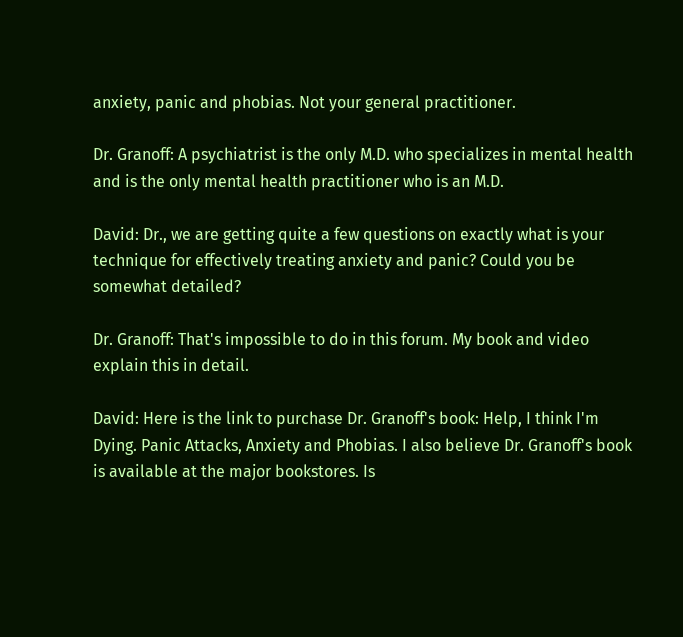anxiety, panic and phobias. Not your general practitioner.

Dr. Granoff: A psychiatrist is the only M.D. who specializes in mental health and is the only mental health practitioner who is an M.D.

David: Dr., we are getting quite a few questions on exactly what is your technique for effectively treating anxiety and panic? Could you be somewhat detailed?

Dr. Granoff: That's impossible to do in this forum. My book and video explain this in detail.

David: Here is the link to purchase Dr. Granoff's book: Help, I think I'm Dying. Panic Attacks, Anxiety and Phobias. I also believe Dr. Granoff's book is available at the major bookstores. Is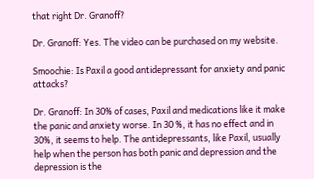that right Dr. Granoff?

Dr. Granoff: Yes. The video can be purchased on my website.

Smoochie: Is Paxil a good antidepressant for anxiety and panic attacks?

Dr. Granoff: In 30% of cases, Paxil and medications like it make the panic and anxiety worse. In 30 %, it has no effect and in 30%, it seems to help. The antidepressants, like Paxil, usually help when the person has both panic and depression and the depression is the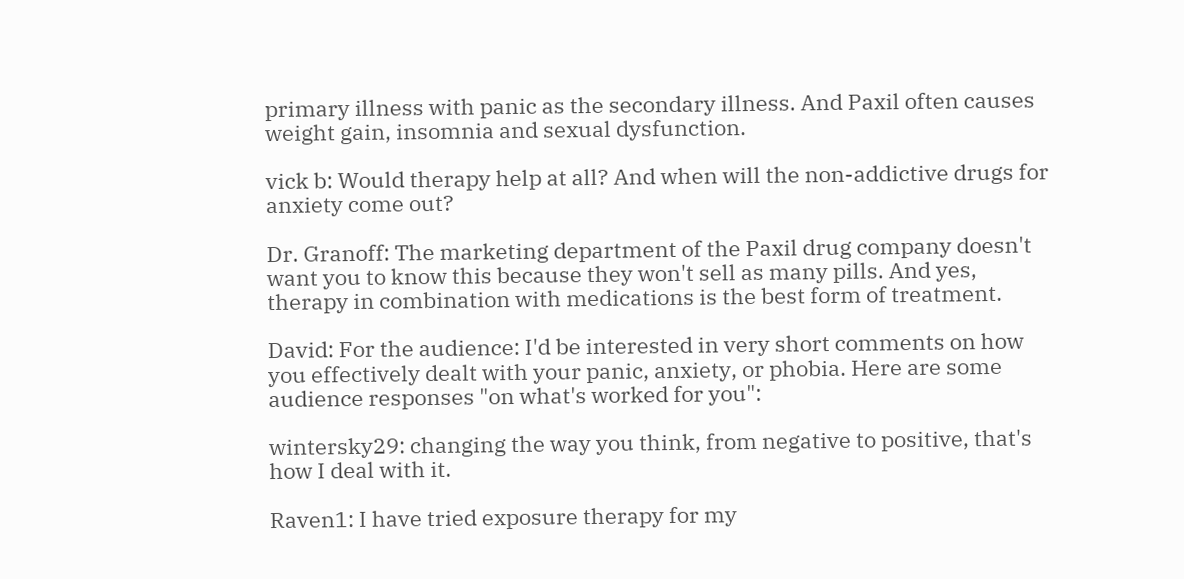primary illness with panic as the secondary illness. And Paxil often causes weight gain, insomnia and sexual dysfunction.

vick b: Would therapy help at all? And when will the non-addictive drugs for anxiety come out?

Dr. Granoff: The marketing department of the Paxil drug company doesn't want you to know this because they won't sell as many pills. And yes, therapy in combination with medications is the best form of treatment.

David: For the audience: I'd be interested in very short comments on how you effectively dealt with your panic, anxiety, or phobia. Here are some audience responses "on what's worked for you":

wintersky29: changing the way you think, from negative to positive, that's how I deal with it.

Raven1: I have tried exposure therapy for my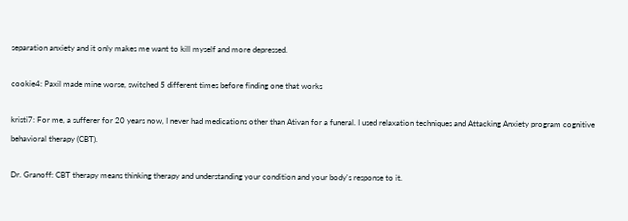separation anxiety and it only makes me want to kill myself and more depressed.

cookie4: Paxil made mine worse, switched 5 different times before finding one that works

kristi7: For me, a sufferer for 20 years now, I never had medications other than Ativan for a funeral. I used relaxation techniques and Attacking Anxiety program cognitive behavioral therapy (CBT).

Dr. Granoff: CBT therapy means thinking therapy and understanding your condition and your body's response to it.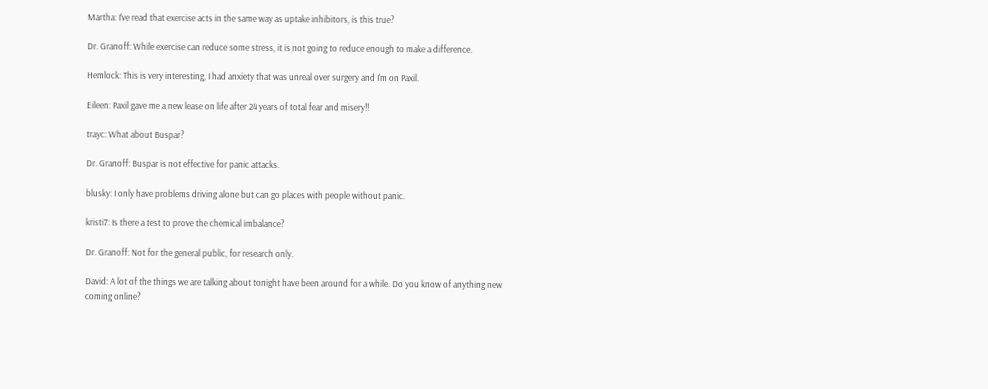Martha: I've read that exercise acts in the same way as uptake inhibitors, is this true?

Dr. Granoff: While exercise can reduce some stress, it is not going to reduce enough to make a difference.

Hemlock: This is very interesting, I had anxiety that was unreal over surgery and I'm on Paxil.

Eileen: Paxil gave me a new lease on life after 24 years of total fear and misery!!

trayc: What about Buspar?

Dr. Granoff: Buspar is not effective for panic attacks.

blusky: I only have problems driving alone but can go places with people without panic.

kristi7: Is there a test to prove the chemical imbalance?

Dr. Granoff: Not for the general public, for research only.

David: A lot of the things we are talking about tonight have been around for a while. Do you know of anything new coming online?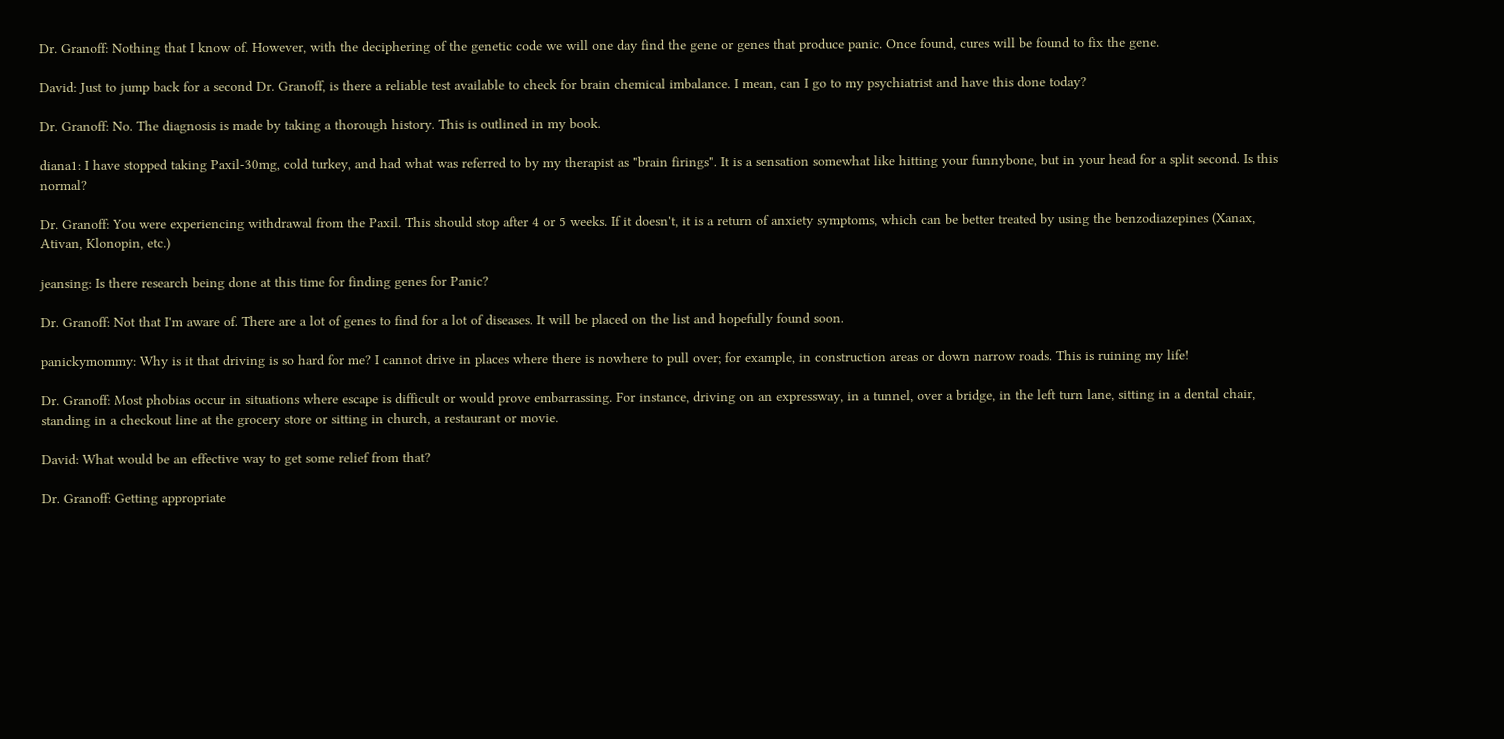Dr. Granoff: Nothing that I know of. However, with the deciphering of the genetic code we will one day find the gene or genes that produce panic. Once found, cures will be found to fix the gene.

David: Just to jump back for a second Dr. Granoff, is there a reliable test available to check for brain chemical imbalance. I mean, can I go to my psychiatrist and have this done today?

Dr. Granoff: No. The diagnosis is made by taking a thorough history. This is outlined in my book.

diana1: I have stopped taking Paxil-30mg, cold turkey, and had what was referred to by my therapist as "brain firings". It is a sensation somewhat like hitting your funnybone, but in your head for a split second. Is this normal?

Dr. Granoff: You were experiencing withdrawal from the Paxil. This should stop after 4 or 5 weeks. If it doesn't, it is a return of anxiety symptoms, which can be better treated by using the benzodiazepines (Xanax, Ativan, Klonopin, etc.)

jeansing: Is there research being done at this time for finding genes for Panic?

Dr. Granoff: Not that I'm aware of. There are a lot of genes to find for a lot of diseases. It will be placed on the list and hopefully found soon.

panickymommy: Why is it that driving is so hard for me? I cannot drive in places where there is nowhere to pull over; for example, in construction areas or down narrow roads. This is ruining my life!

Dr. Granoff: Most phobias occur in situations where escape is difficult or would prove embarrassing. For instance, driving on an expressway, in a tunnel, over a bridge, in the left turn lane, sitting in a dental chair, standing in a checkout line at the grocery store or sitting in church, a restaurant or movie.

David: What would be an effective way to get some relief from that?

Dr. Granoff: Getting appropriate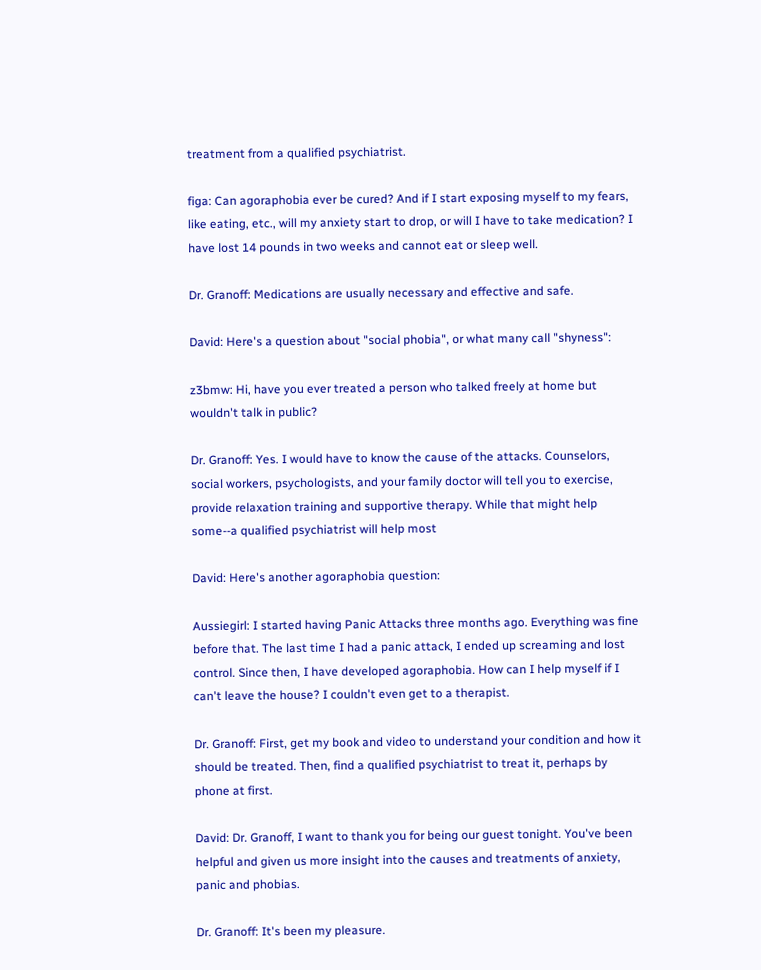treatment from a qualified psychiatrist.

figa: Can agoraphobia ever be cured? And if I start exposing myself to my fears, like eating, etc., will my anxiety start to drop, or will I have to take medication? I have lost 14 pounds in two weeks and cannot eat or sleep well.

Dr. Granoff: Medications are usually necessary and effective and safe.

David: Here's a question about "social phobia", or what many call "shyness":

z3bmw: Hi, have you ever treated a person who talked freely at home but wouldn't talk in public?

Dr. Granoff: Yes. I would have to know the cause of the attacks. Counselors, social workers, psychologists, and your family doctor will tell you to exercise, provide relaxation training and supportive therapy. While that might help some--a qualified psychiatrist will help most

David: Here's another agoraphobia question:

Aussiegirl: I started having Panic Attacks three months ago. Everything was fine before that. The last time I had a panic attack, I ended up screaming and lost control. Since then, I have developed agoraphobia. How can I help myself if I can't leave the house? I couldn't even get to a therapist.

Dr. Granoff: First, get my book and video to understand your condition and how it should be treated. Then, find a qualified psychiatrist to treat it, perhaps by phone at first.

David: Dr. Granoff, I want to thank you for being our guest tonight. You've been helpful and given us more insight into the causes and treatments of anxiety, panic and phobias.

Dr. Granoff: It's been my pleasure.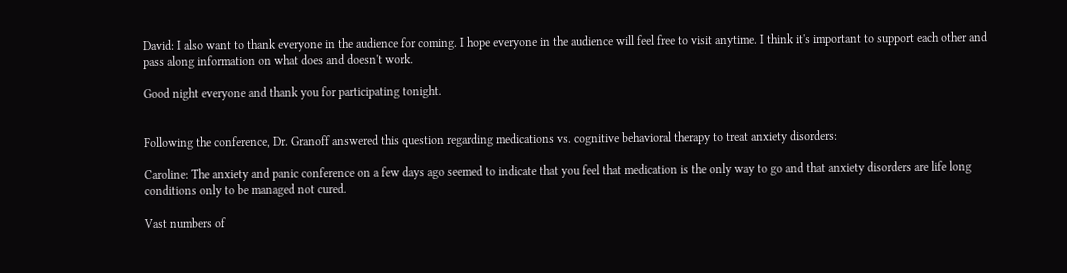David: I also want to thank everyone in the audience for coming. I hope everyone in the audience will feel free to visit anytime. I think it's important to support each other and pass along information on what does and doesn't work.

Good night everyone and thank you for participating tonight.


Following the conference, Dr. Granoff answered this question regarding medications vs. cognitive behavioral therapy to treat anxiety disorders:

Caroline: The anxiety and panic conference on a few days ago seemed to indicate that you feel that medication is the only way to go and that anxiety disorders are life long conditions only to be managed not cured.

Vast numbers of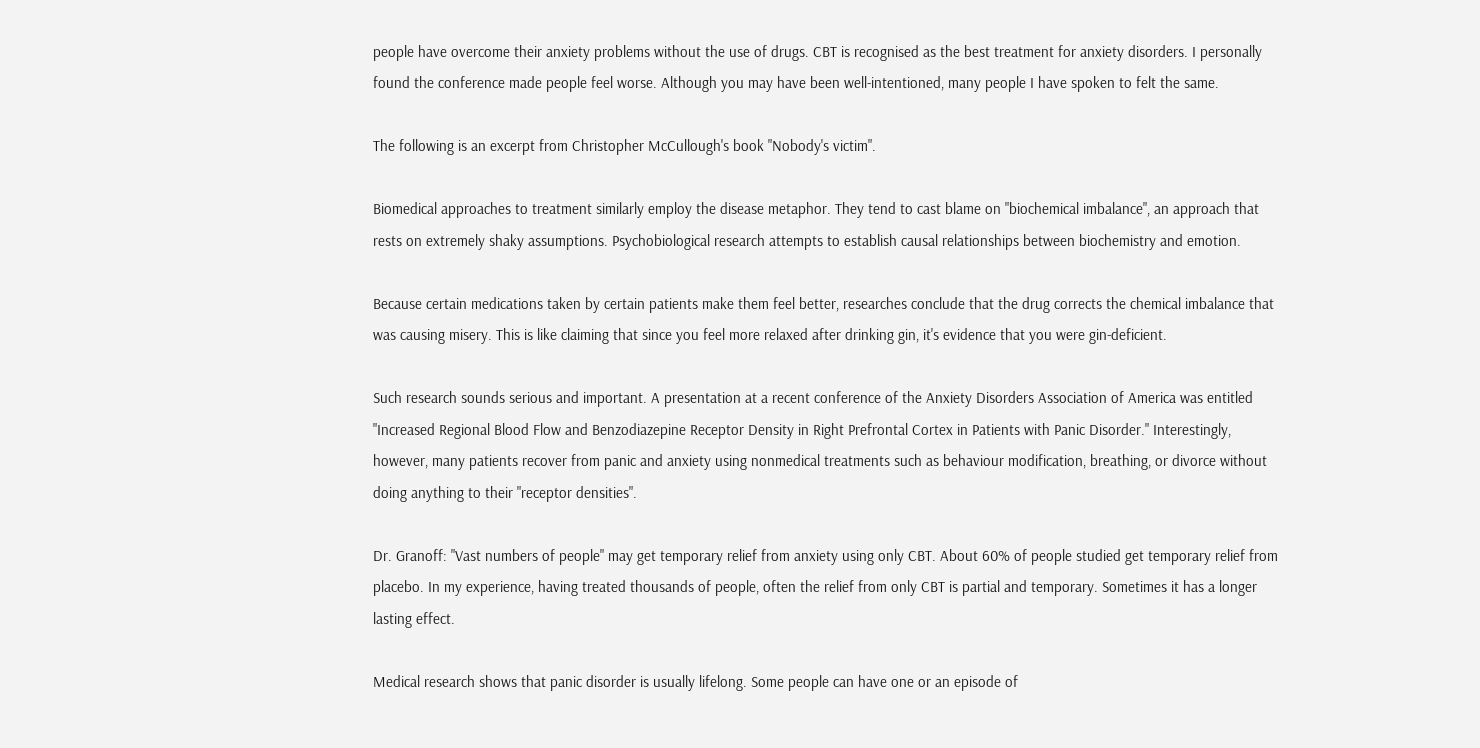people have overcome their anxiety problems without the use of drugs. CBT is recognised as the best treatment for anxiety disorders. I personally found the conference made people feel worse. Although you may have been well-intentioned, many people I have spoken to felt the same.

The following is an excerpt from Christopher McCullough's book "Nobody's victim".

Biomedical approaches to treatment similarly employ the disease metaphor. They tend to cast blame on "biochemical imbalance", an approach that rests on extremely shaky assumptions. Psychobiological research attempts to establish causal relationships between biochemistry and emotion.

Because certain medications taken by certain patients make them feel better, researches conclude that the drug corrects the chemical imbalance that was causing misery. This is like claiming that since you feel more relaxed after drinking gin, it's evidence that you were gin-deficient.

Such research sounds serious and important. A presentation at a recent conference of the Anxiety Disorders Association of America was entitled "Increased Regional Blood Flow and Benzodiazepine Receptor Density in Right Prefrontal Cortex in Patients with Panic Disorder." Interestingly, however, many patients recover from panic and anxiety using nonmedical treatments such as behaviour modification, breathing, or divorce without doing anything to their "receptor densities".

Dr. Granoff: "Vast numbers of people" may get temporary relief from anxiety using only CBT. About 60% of people studied get temporary relief from placebo. In my experience, having treated thousands of people, often the relief from only CBT is partial and temporary. Sometimes it has a longer lasting effect.

Medical research shows that panic disorder is usually lifelong. Some people can have one or an episode of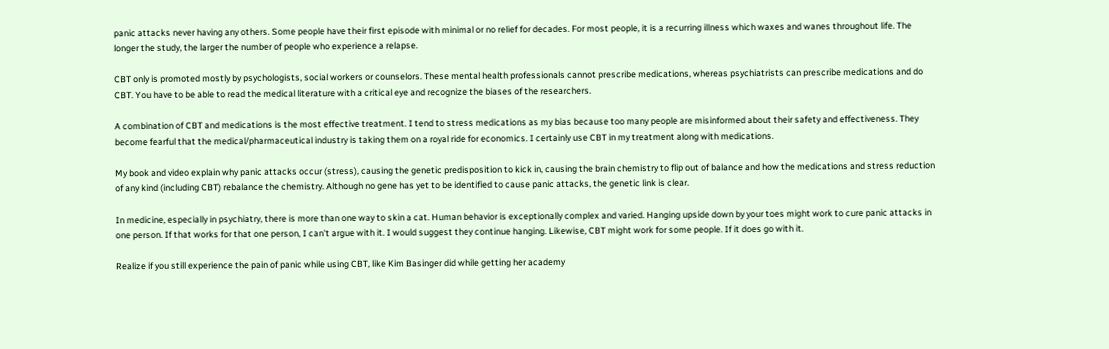panic attacks never having any others. Some people have their first episode with minimal or no relief for decades. For most people, it is a recurring illness which waxes and wanes throughout life. The longer the study, the larger the number of people who experience a relapse.

CBT only is promoted mostly by psychologists, social workers or counselors. These mental health professionals cannot prescribe medications, whereas psychiatrists can prescribe medications and do CBT. You have to be able to read the medical literature with a critical eye and recognize the biases of the researchers.

A combination of CBT and medications is the most effective treatment. I tend to stress medications as my bias because too many people are misinformed about their safety and effectiveness. They become fearful that the medical/pharmaceutical industry is taking them on a royal ride for economics. I certainly use CBT in my treatment along with medications.

My book and video explain why panic attacks occur (stress), causing the genetic predisposition to kick in, causing the brain chemistry to flip out of balance and how the medications and stress reduction of any kind (including CBT) rebalance the chemistry. Although no gene has yet to be identified to cause panic attacks, the genetic link is clear.

In medicine, especially in psychiatry, there is more than one way to skin a cat. Human behavior is exceptionally complex and varied. Hanging upside down by your toes might work to cure panic attacks in one person. If that works for that one person, I can't argue with it. I would suggest they continue hanging. Likewise, CBT might work for some people. If it does go with it.

Realize if you still experience the pain of panic while using CBT, like Kim Basinger did while getting her academy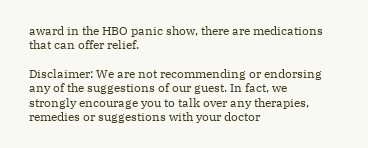award in the HBO panic show, there are medications that can offer relief.

Disclaimer: We are not recommending or endorsing any of the suggestions of our guest. In fact, we strongly encourage you to talk over any therapies, remedies or suggestions with your doctor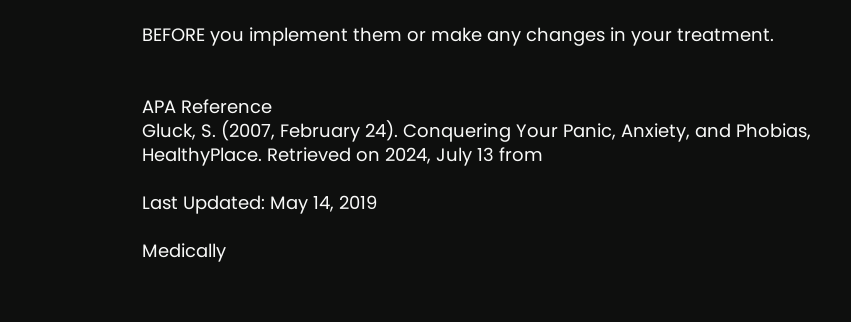BEFORE you implement them or make any changes in your treatment.


APA Reference
Gluck, S. (2007, February 24). Conquering Your Panic, Anxiety, and Phobias, HealthyPlace. Retrieved on 2024, July 13 from

Last Updated: May 14, 2019

Medically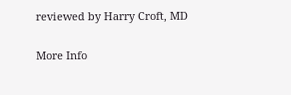reviewed by Harry Croft, MD

More Info